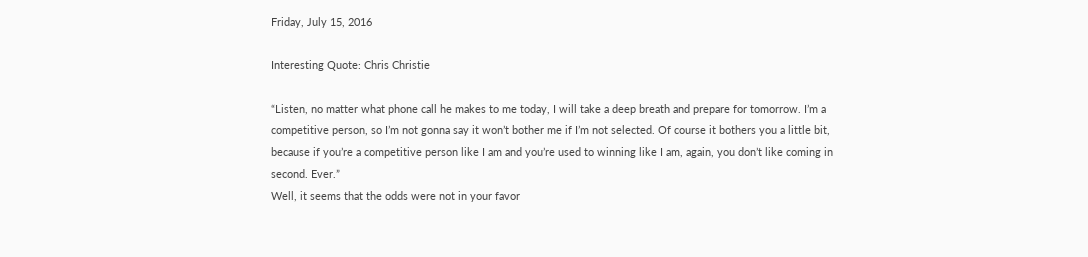Friday, July 15, 2016

Interesting Quote: Chris Christie

“Listen, no matter what phone call he makes to me today, I will take a deep breath and prepare for tomorrow. I’m a competitive person, so I’m not gonna say it won’t bother me if I’m not selected. Of course it bothers you a little bit, because if you’re a competitive person like I am and you’re used to winning like I am, again, you don’t like coming in second. Ever.”
Well, it seems that the odds were not in your favor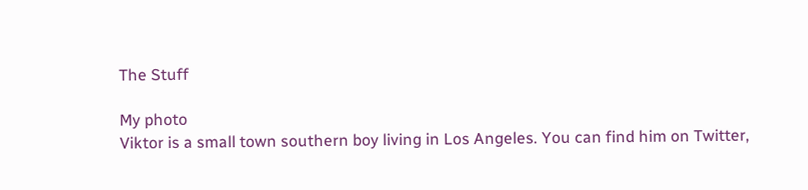The Stuff

My photo
Viktor is a small town southern boy living in Los Angeles. You can find him on Twitter,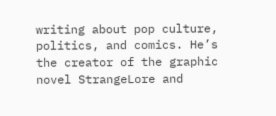writing about pop culture, politics, and comics. He’s the creator of the graphic novel StrangeLore and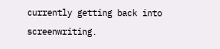currently getting back into screenwriting.